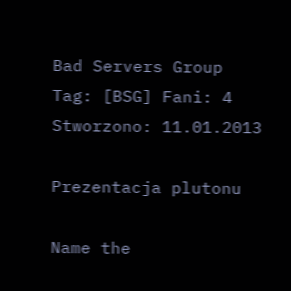Bad Servers Group
Tag: [BSG] Fani: 4 Stworzono: 11.01.2013

Prezentacja plutonu

Name the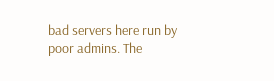bad servers here run by poor admins. The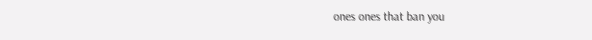ones ones that ban you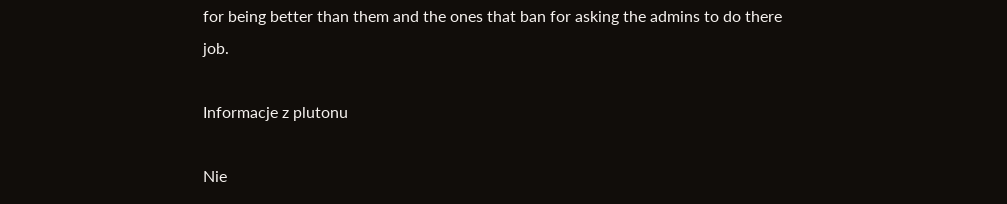for being better than them and the ones that ban for asking the admins to do there job.

Informacje z plutonu

Nie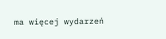ma więcej wydarzeń